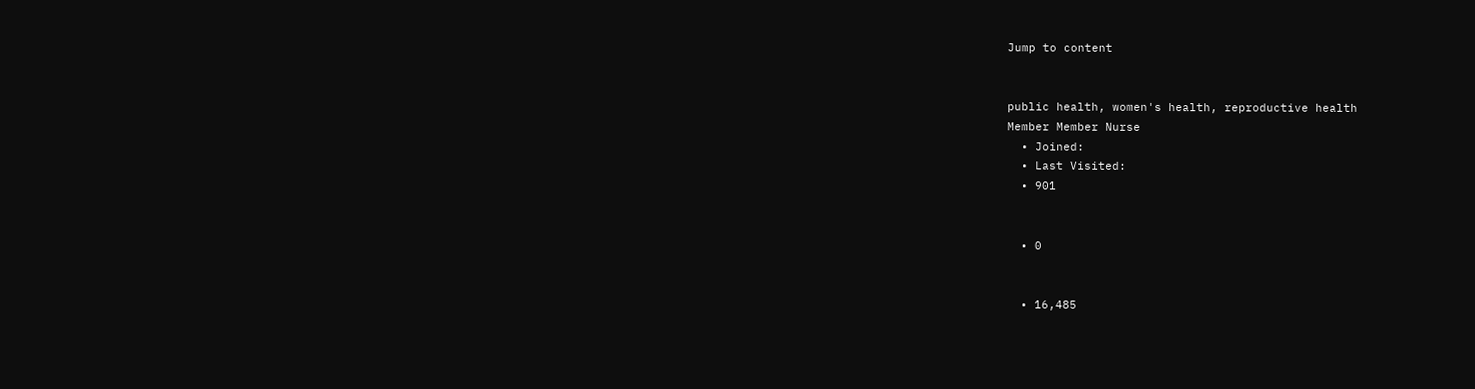Jump to content


public health, women's health, reproductive health
Member Member Nurse
  • Joined:
  • Last Visited:
  • 901


  • 0


  • 16,485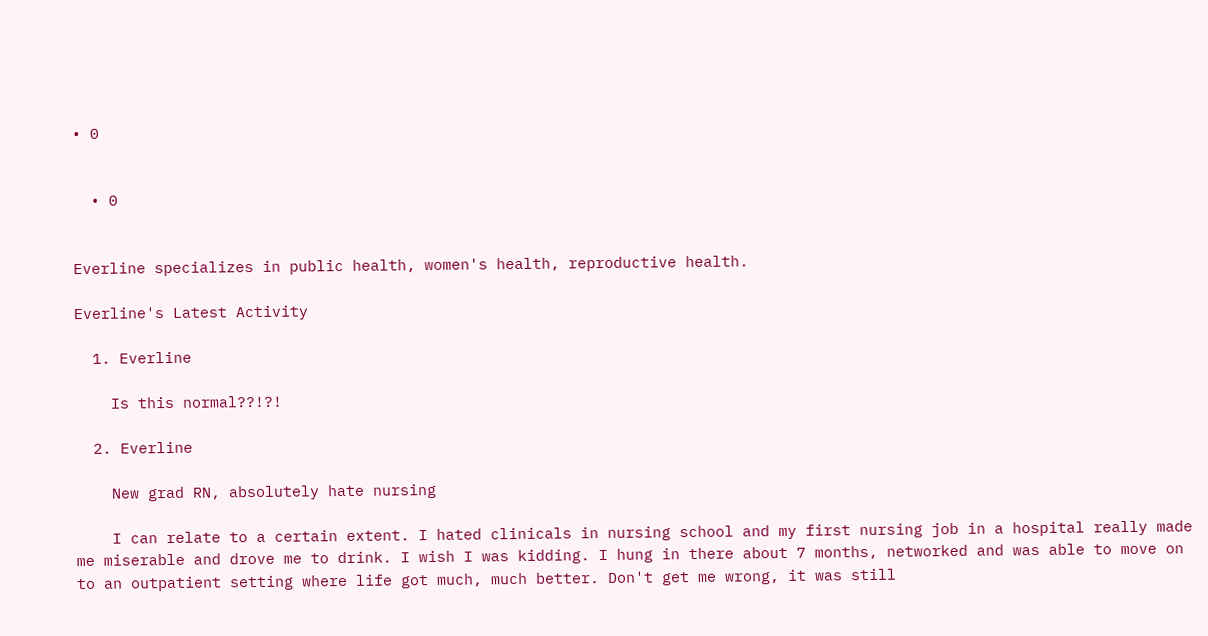• 0


  • 0


Everline specializes in public health, women's health, reproductive health.

Everline's Latest Activity

  1. Everline

    Is this normal??!?!

  2. Everline

    New grad RN, absolutely hate nursing

    I can relate to a certain extent. I hated clinicals in nursing school and my first nursing job in a hospital really made me miserable and drove me to drink. I wish I was kidding. I hung in there about 7 months, networked and was able to move on to an outpatient setting where life got much, much better. Don't get me wrong, it was still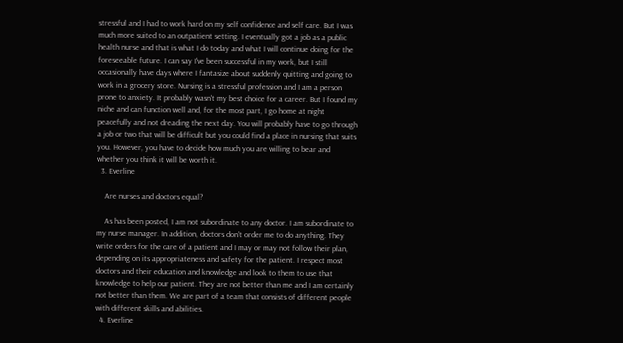stressful and I had to work hard on my self confidence and self care. But I was much more suited to an outpatient setting. I eventually got a job as a public health nurse and that is what I do today and what I will continue doing for the foreseeable future. I can say I've been successful in my work, but I still occasionally have days where I fantasize about suddenly quitting and going to work in a grocery store. Nursing is a stressful profession and I am a person prone to anxiety. It probably wasn't my best choice for a career. But I found my niche and can function well and, for the most part, I go home at night peacefully and not dreading the next day. You will probably have to go through a job or two that will be difficult but you could find a place in nursing that suits you. However, you have to decide how much you are willing to bear and whether you think it will be worth it.
  3. Everline

    Are nurses and doctors equal?

    As has been posted, I am not subordinate to any doctor. I am subordinate to my nurse manager. In addition, doctors don't order me to do anything. They write orders for the care of a patient and I may or may not follow their plan, depending on its appropriateness and safety for the patient. I respect most doctors and their education and knowledge and look to them to use that knowledge to help our patient. They are not better than me and I am certainly not better than them. We are part of a team that consists of different people with different skills and abilities.
  4. Everline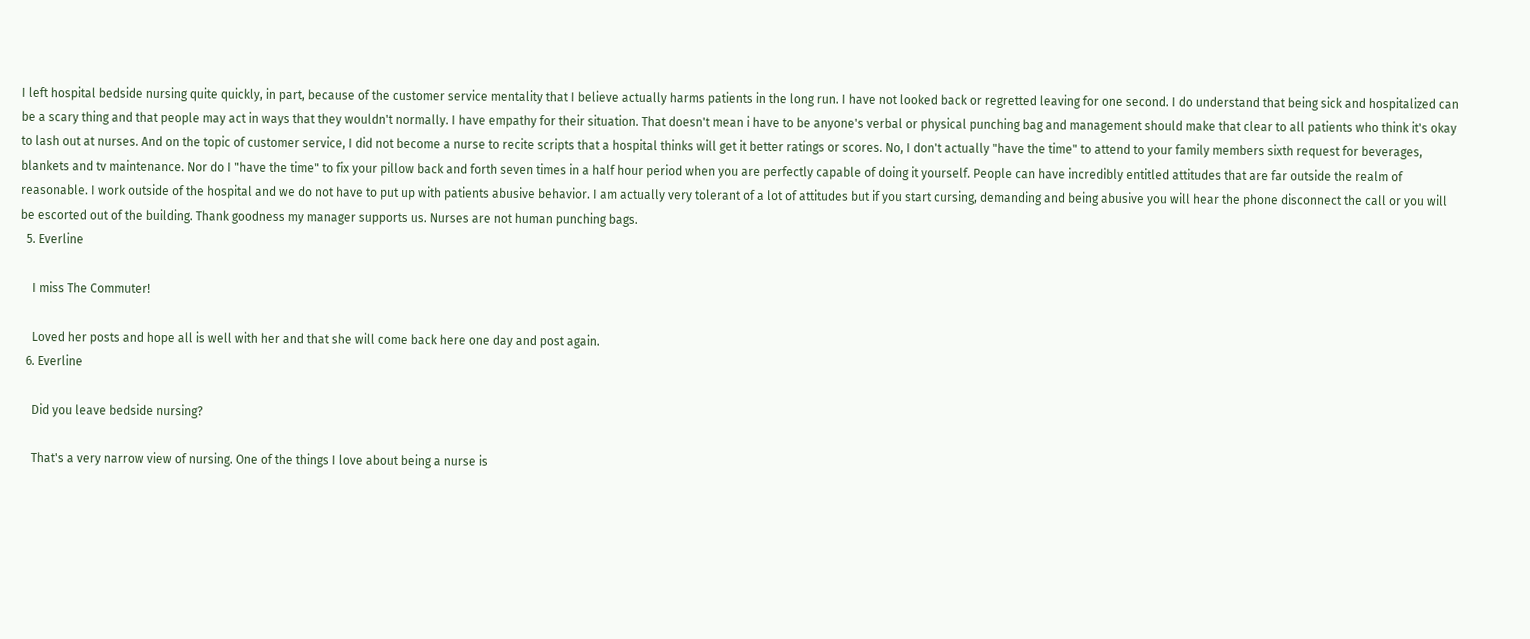I left hospital bedside nursing quite quickly, in part, because of the customer service mentality that I believe actually harms patients in the long run. I have not looked back or regretted leaving for one second. I do understand that being sick and hospitalized can be a scary thing and that people may act in ways that they wouldn't normally. I have empathy for their situation. That doesn't mean i have to be anyone's verbal or physical punching bag and management should make that clear to all patients who think it's okay to lash out at nurses. And on the topic of customer service, I did not become a nurse to recite scripts that a hospital thinks will get it better ratings or scores. No, I don't actually "have the time" to attend to your family members sixth request for beverages, blankets and tv maintenance. Nor do I "have the time" to fix your pillow back and forth seven times in a half hour period when you are perfectly capable of doing it yourself. People can have incredibly entitled attitudes that are far outside the realm of reasonable. I work outside of the hospital and we do not have to put up with patients abusive behavior. I am actually very tolerant of a lot of attitudes but if you start cursing, demanding and being abusive you will hear the phone disconnect the call or you will be escorted out of the building. Thank goodness my manager supports us. Nurses are not human punching bags.
  5. Everline

    I miss The Commuter!

    Loved her posts and hope all is well with her and that she will come back here one day and post again.
  6. Everline

    Did you leave bedside nursing?

    That's a very narrow view of nursing. One of the things I love about being a nurse is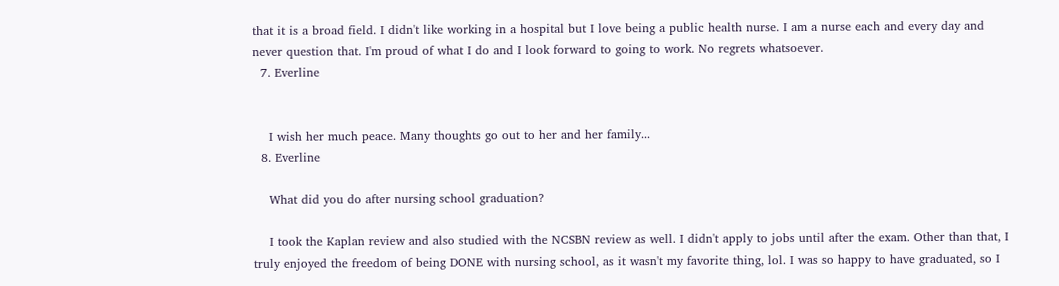that it is a broad field. I didn't like working in a hospital but I love being a public health nurse. I am a nurse each and every day and never question that. I'm proud of what I do and I look forward to going to work. No regrets whatsoever.
  7. Everline


    I wish her much peace. Many thoughts go out to her and her family...
  8. Everline

    What did you do after nursing school graduation?

    I took the Kaplan review and also studied with the NCSBN review as well. I didn't apply to jobs until after the exam. Other than that, I truly enjoyed the freedom of being DONE with nursing school, as it wasn't my favorite thing, lol. I was so happy to have graduated, so I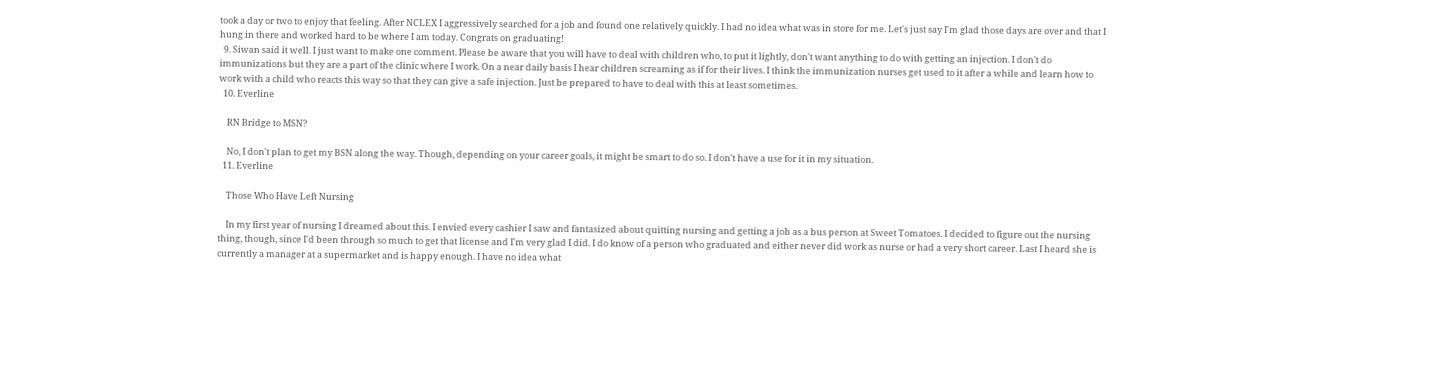took a day or two to enjoy that feeling. After NCLEX I aggressively searched for a job and found one relatively quickly. I had no idea what was in store for me. Let's just say I'm glad those days are over and that I hung in there and worked hard to be where I am today. Congrats on graduating!
  9. Siwan said it well. I just want to make one comment. Please be aware that you will have to deal with children who, to put it lightly, don't want anything to do with getting an injection. I don't do immunizations but they are a part of the clinic where I work. On a near daily basis I hear children screaming as if for their lives. I think the immunization nurses get used to it after a while and learn how to work with a child who reacts this way so that they can give a safe injection. Just be prepared to have to deal with this at least sometimes.
  10. Everline

    RN Bridge to MSN?

    No, I don't plan to get my BSN along the way. Though, depending on your career goals, it might be smart to do so. I don't have a use for it in my situation.
  11. Everline

    Those Who Have Left Nursing

    In my first year of nursing I dreamed about this. I envied every cashier I saw and fantasized about quitting nursing and getting a job as a bus person at Sweet Tomatoes. I decided to figure out the nursing thing, though, since I'd been through so much to get that license and I'm very glad I did. I do know of a person who graduated and either never did work as nurse or had a very short career. Last I heard she is currently a manager at a supermarket and is happy enough. I have no idea what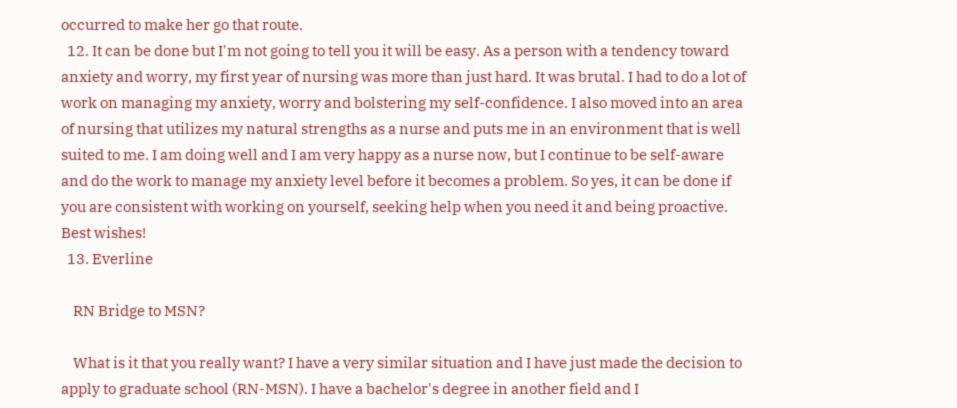occurred to make her go that route.
  12. It can be done but I'm not going to tell you it will be easy. As a person with a tendency toward anxiety and worry, my first year of nursing was more than just hard. It was brutal. I had to do a lot of work on managing my anxiety, worry and bolstering my self-confidence. I also moved into an area of nursing that utilizes my natural strengths as a nurse and puts me in an environment that is well suited to me. I am doing well and I am very happy as a nurse now, but I continue to be self-aware and do the work to manage my anxiety level before it becomes a problem. So yes, it can be done if you are consistent with working on yourself, seeking help when you need it and being proactive. Best wishes!
  13. Everline

    RN Bridge to MSN?

    What is it that you really want? I have a very similar situation and I have just made the decision to apply to graduate school (RN-MSN). I have a bachelor's degree in another field and I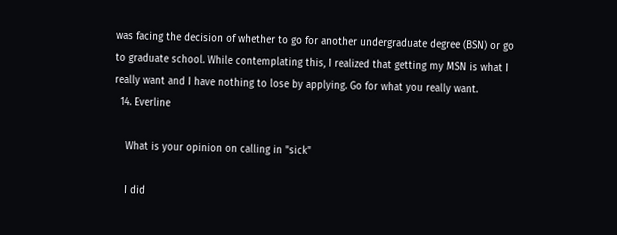was facing the decision of whether to go for another undergraduate degree (BSN) or go to graduate school. While contemplating this, I realized that getting my MSN is what I really want and I have nothing to lose by applying. Go for what you really want.
  14. Everline

    What is your opinion on calling in "sick"

    I did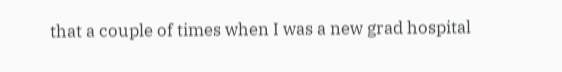that a couple of times when I was a new grad hospital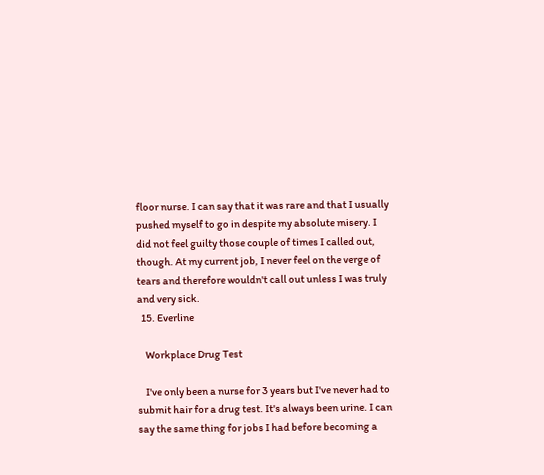floor nurse. I can say that it was rare and that I usually pushed myself to go in despite my absolute misery. I did not feel guilty those couple of times I called out, though. At my current job, I never feel on the verge of tears and therefore wouldn't call out unless I was truly and very sick.
  15. Everline

    Workplace Drug Test

    I've only been a nurse for 3 years but I've never had to submit hair for a drug test. It's always been urine. I can say the same thing for jobs I had before becoming a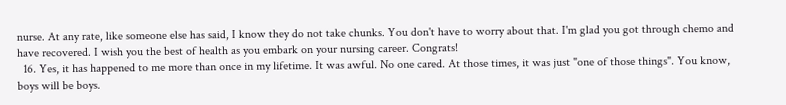nurse. At any rate, like someone else has said, I know they do not take chunks. You don't have to worry about that. I'm glad you got through chemo and have recovered. I wish you the best of health as you embark on your nursing career. Congrats!
  16. Yes, it has happened to me more than once in my lifetime. It was awful. No one cared. At those times, it was just "one of those things". You know, boys will be boys.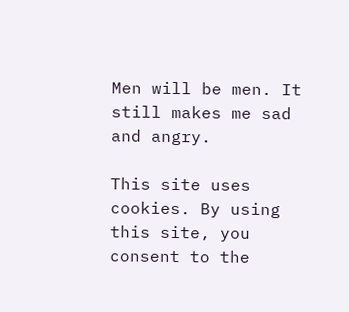Men will be men. It still makes me sad and angry.

This site uses cookies. By using this site, you consent to the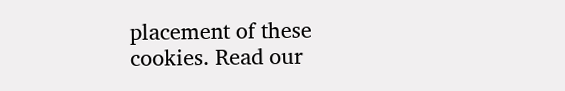placement of these cookies. Read our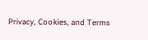Privacy, Cookies, and Terms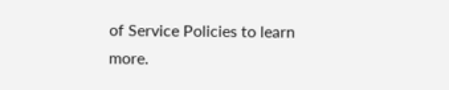of Service Policies to learn more.